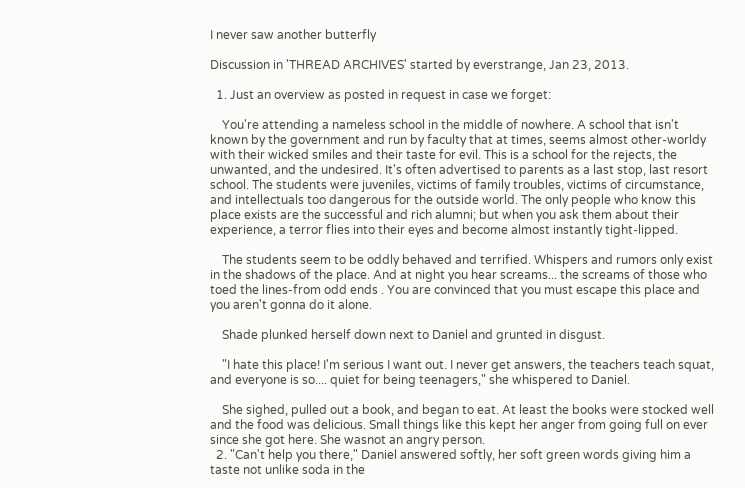I never saw another butterfly

Discussion in 'THREAD ARCHIVES' started by everstrange, Jan 23, 2013.

  1. Just an overview as posted in request in case we forget:

    You're attending a nameless school in the middle of nowhere. A school that isn't known by the government and run by faculty that at times, seems almost other-worldy with their wicked smiles and their taste for evil. This is a school for the rejects, the unwanted, and the undesired. It's often advertised to parents as a last stop, last resort school. The students were juveniles, victims of family troubles, victims of circumstance, and intellectuals too dangerous for the outside world. The only people who know this place exists are the successful and rich alumni; but when you ask them about their experience, a terror flies into their eyes and become almost instantly tight-lipped.

    The students seem to be oddly behaved and terrified. Whispers and rumors only exist in the shadows of the place. And at night you hear screams... the screams of those who toed the lines-from odd ends . You are convinced that you must escape this place and you aren't gonna do it alone.

    Shade plunked herself down next to Daniel and grunted in disgust.

    "I hate this place! I'm serious I want out. I never get answers, the teachers teach squat, and everyone is so.... quiet for being teenagers," she whispered to Daniel.

    She sighed, pulled out a book, and began to eat. At least the books were stocked well and the food was delicious. Small things like this kept her anger from going full on ever since she got here. She wasnot an angry person.
  2. "Can't help you there," Daniel answered softly, her soft green words giving him a taste not unlike soda in the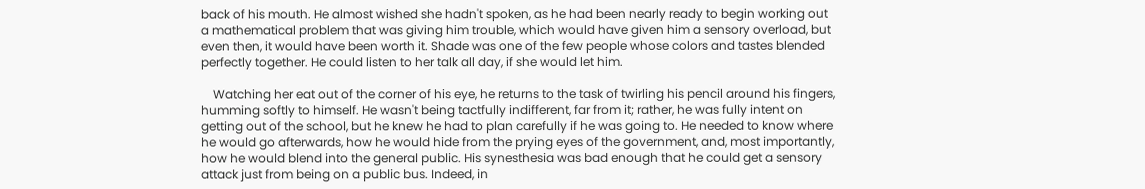back of his mouth. He almost wished she hadn't spoken, as he had been nearly ready to begin working out a mathematical problem that was giving him trouble, which would have given him a sensory overload, but even then, it would have been worth it. Shade was one of the few people whose colors and tastes blended perfectly together. He could listen to her talk all day, if she would let him.

    Watching her eat out of the corner of his eye, he returns to the task of twirling his pencil around his fingers, humming softly to himself. He wasn't being tactfully indifferent, far from it; rather, he was fully intent on getting out of the school, but he knew he had to plan carefully if he was going to. He needed to know where he would go afterwards, how he would hide from the prying eyes of the government, and, most importantly, how he would blend into the general public. His synesthesia was bad enough that he could get a sensory attack just from being on a public bus. Indeed, in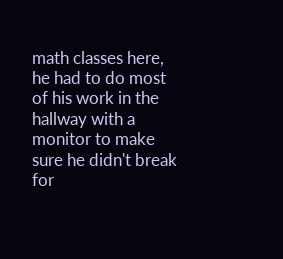math classes here, he had to do most of his work in the hallway with a monitor to make sure he didn't break for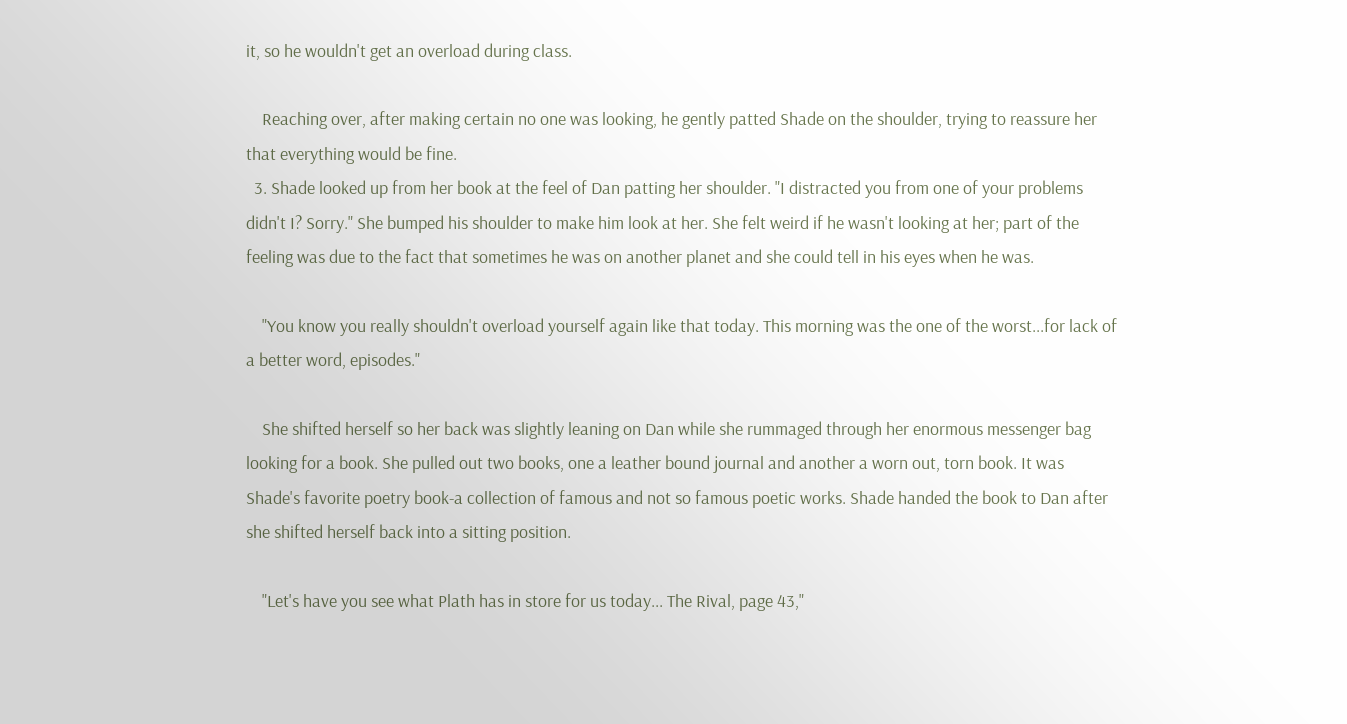it, so he wouldn't get an overload during class.

    Reaching over, after making certain no one was looking, he gently patted Shade on the shoulder, trying to reassure her that everything would be fine.
  3. Shade looked up from her book at the feel of Dan patting her shoulder. "I distracted you from one of your problems didn't I? Sorry." She bumped his shoulder to make him look at her. She felt weird if he wasn't looking at her; part of the feeling was due to the fact that sometimes he was on another planet and she could tell in his eyes when he was.

    "You know you really shouldn't overload yourself again like that today. This morning was the one of the worst...for lack of a better word, episodes."

    She shifted herself so her back was slightly leaning on Dan while she rummaged through her enormous messenger bag looking for a book. She pulled out two books, one a leather bound journal and another a worn out, torn book. It was Shade's favorite poetry book-a collection of famous and not so famous poetic works. Shade handed the book to Dan after she shifted herself back into a sitting position.

    "Let's have you see what Plath has in store for us today... The Rival, page 43,"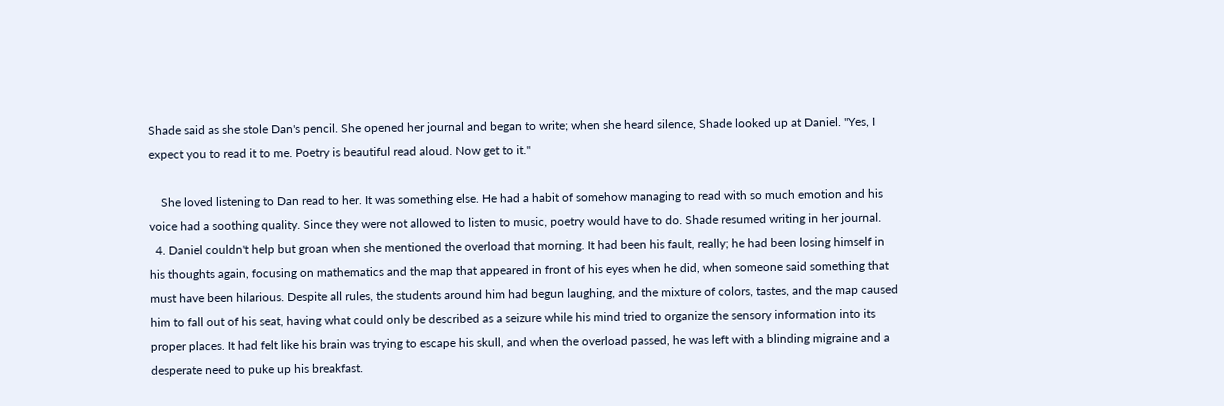Shade said as she stole Dan's pencil. She opened her journal and began to write; when she heard silence, Shade looked up at Daniel. "Yes, I expect you to read it to me. Poetry is beautiful read aloud. Now get to it."

    She loved listening to Dan read to her. It was something else. He had a habit of somehow managing to read with so much emotion and his voice had a soothing quality. Since they were not allowed to listen to music, poetry would have to do. Shade resumed writing in her journal.
  4. Daniel couldn't help but groan when she mentioned the overload that morning. It had been his fault, really; he had been losing himself in his thoughts again, focusing on mathematics and the map that appeared in front of his eyes when he did, when someone said something that must have been hilarious. Despite all rules, the students around him had begun laughing, and the mixture of colors, tastes, and the map caused him to fall out of his seat, having what could only be described as a seizure while his mind tried to organize the sensory information into its proper places. It had felt like his brain was trying to escape his skull, and when the overload passed, he was left with a blinding migraine and a desperate need to puke up his breakfast.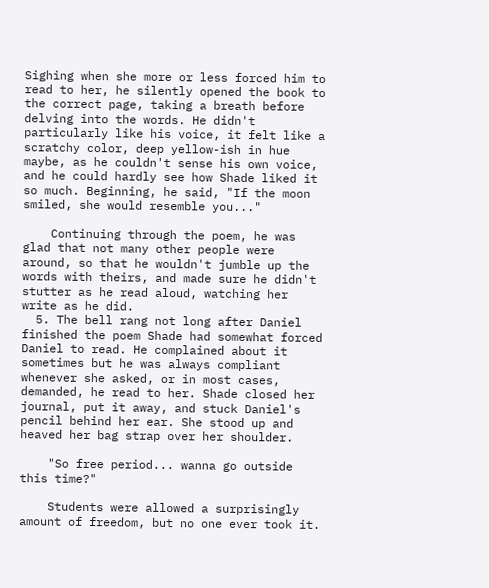Sighing when she more or less forced him to read to her, he silently opened the book to the correct page, taking a breath before delving into the words. He didn't particularly like his voice, it felt like a scratchy color, deep yellow-ish in hue maybe, as he couldn't sense his own voice, and he could hardly see how Shade liked it so much. Beginning, he said, "If the moon smiled, she would resemble you..."

    Continuing through the poem, he was glad that not many other people were around, so that he wouldn't jumble up the words with theirs, and made sure he didn't stutter as he read aloud, watching her write as he did.
  5. The bell rang not long after Daniel finished the poem Shade had somewhat forced Daniel to read. He complained about it sometimes but he was always compliant whenever she asked, or in most cases, demanded, he read to her. Shade closed her journal, put it away, and stuck Daniel's pencil behind her ear. She stood up and heaved her bag strap over her shoulder.

    "So free period... wanna go outside this time?"

    Students were allowed a surprisingly amount of freedom, but no one ever took it.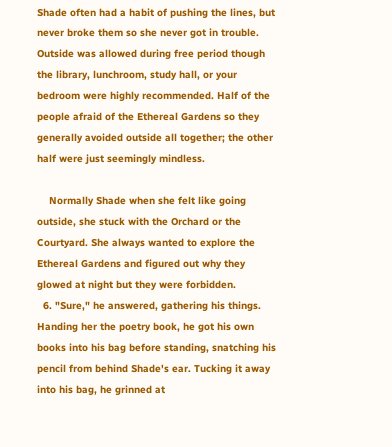Shade often had a habit of pushing the lines, but never broke them so she never got in trouble. Outside was allowed during free period though the library, lunchroom, study hall, or your bedroom were highly recommended. Half of the people afraid of the Ethereal Gardens so they generally avoided outside all together; the other half were just seemingly mindless.

    Normally Shade when she felt like going outside, she stuck with the Orchard or the Courtyard. She always wanted to explore the Ethereal Gardens and figured out why they glowed at night but they were forbidden.
  6. "Sure," he answered, gathering his things. Handing her the poetry book, he got his own books into his bag before standing, snatching his pencil from behind Shade's ear. Tucking it away into his bag, he grinned at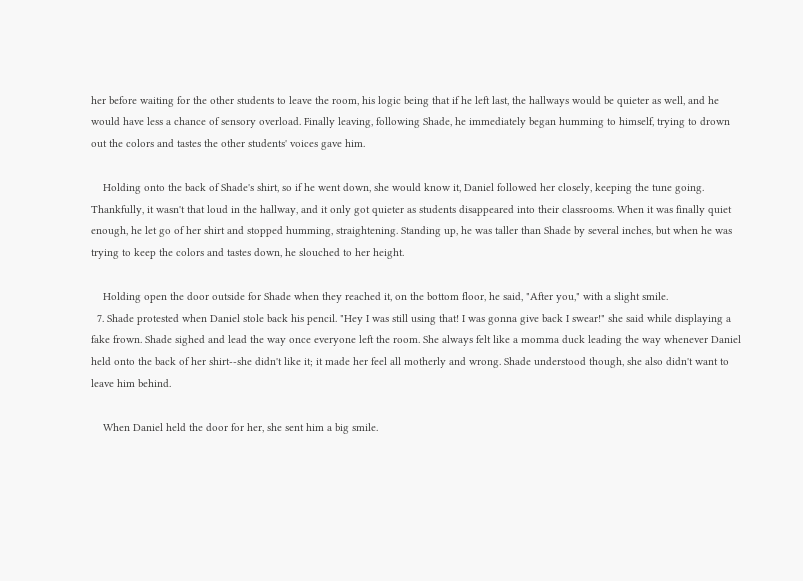her before waiting for the other students to leave the room, his logic being that if he left last, the hallways would be quieter as well, and he would have less a chance of sensory overload. Finally leaving, following Shade, he immediately began humming to himself, trying to drown out the colors and tastes the other students' voices gave him.

    Holding onto the back of Shade's shirt, so if he went down, she would know it, Daniel followed her closely, keeping the tune going. Thankfully, it wasn't that loud in the hallway, and it only got quieter as students disappeared into their classrooms. When it was finally quiet enough, he let go of her shirt and stopped humming, straightening. Standing up, he was taller than Shade by several inches, but when he was trying to keep the colors and tastes down, he slouched to her height.

    Holding open the door outside for Shade when they reached it, on the bottom floor, he said, "After you," with a slight smile.
  7. Shade protested when Daniel stole back his pencil. "Hey I was still using that! I was gonna give back I swear!" she said while displaying a fake frown. Shade sighed and lead the way once everyone left the room. She always felt like a momma duck leading the way whenever Daniel held onto the back of her shirt--she didn't like it; it made her feel all motherly and wrong. Shade understood though, she also didn't want to leave him behind.

    When Daniel held the door for her, she sent him a big smile.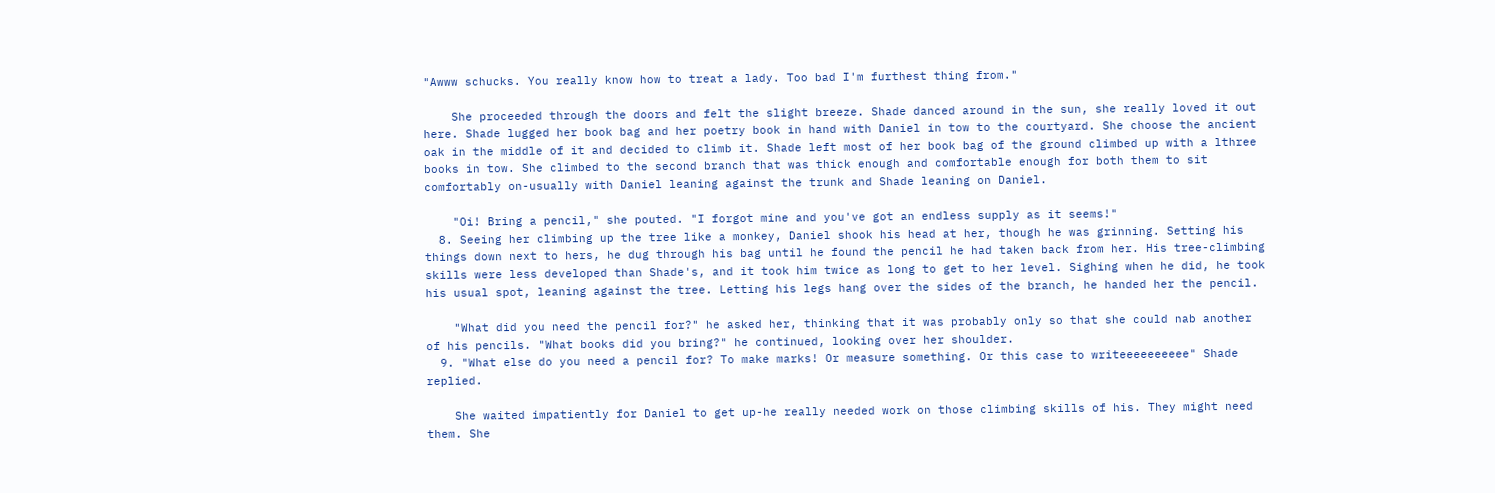"Awww schucks. You really know how to treat a lady. Too bad I'm furthest thing from."

    She proceeded through the doors and felt the slight breeze. Shade danced around in the sun, she really loved it out here. Shade lugged her book bag and her poetry book in hand with Daniel in tow to the courtyard. She choose the ancient oak in the middle of it and decided to climb it. Shade left most of her book bag of the ground climbed up with a lthree books in tow. She climbed to the second branch that was thick enough and comfortable enough for both them to sit comfortably on-usually with Daniel leaning against the trunk and Shade leaning on Daniel.

    "Oi! Bring a pencil," she pouted. "I forgot mine and you've got an endless supply as it seems!"
  8. Seeing her climbing up the tree like a monkey, Daniel shook his head at her, though he was grinning. Setting his things down next to hers, he dug through his bag until he found the pencil he had taken back from her. His tree-climbing skills were less developed than Shade's, and it took him twice as long to get to her level. Sighing when he did, he took his usual spot, leaning against the tree. Letting his legs hang over the sides of the branch, he handed her the pencil.

    "What did you need the pencil for?" he asked her, thinking that it was probably only so that she could nab another of his pencils. "What books did you bring?" he continued, looking over her shoulder.
  9. "What else do you need a pencil for? To make marks! Or measure something. Or this case to writeeeeeeeeee" Shade replied.

    She waited impatiently for Daniel to get up-he really needed work on those climbing skills of his. They might need them. She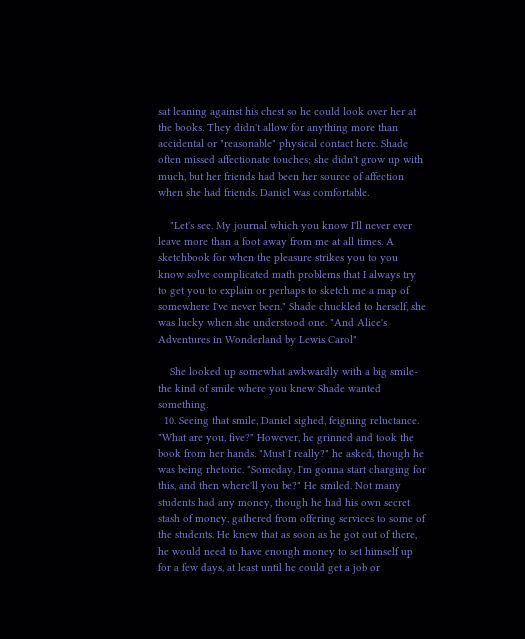sat leaning against his chest so he could look over her at the books. They didn't allow for anything more than accidental or "reasonable" physical contact here. Shade often missed affectionate touches; she didn't grow up with much, but her friends had been her source of affection when she had friends. Daniel was comfortable.

    "Let's see. My journal which you know I'll never ever leave more than a foot away from me at all times. A sketchbook for when the pleasure strikes you to you know solve complicated math problems that I always try to get you to explain or perhaps to sketch me a map of somewhere I've never been." Shade chuckled to herself, she was lucky when she understood one. "And Alice's Adventures in Wonderland by Lewis Carol"

    She looked up somewhat awkwardly with a big smile- the kind of smile where you knew Shade wanted something.
  10. Seeing that smile, Daniel sighed, feigning reluctance. "What are you, five?" However, he grinned and took the book from her hands. "Must I really?" he asked, though he was being rhetoric. "Someday, I'm gonna start charging for this, and then where'll you be?" He smiled. Not many students had any money, though he had his own secret stash of money, gathered from offering services to some of the students. He knew that as soon as he got out of there, he would need to have enough money to set himself up for a few days, at least until he could get a job or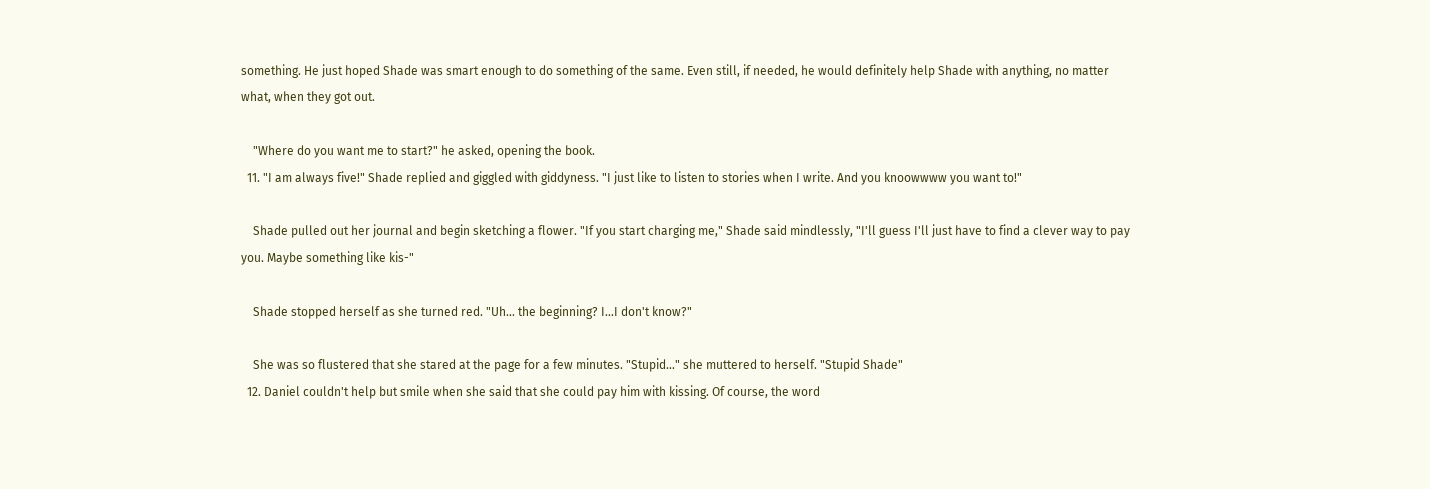something. He just hoped Shade was smart enough to do something of the same. Even still, if needed, he would definitely help Shade with anything, no matter what, when they got out.

    "Where do you want me to start?" he asked, opening the book.
  11. "I am always five!" Shade replied and giggled with giddyness. "I just like to listen to stories when I write. And you knoowwww you want to!"

    Shade pulled out her journal and begin sketching a flower. "If you start charging me," Shade said mindlessly, "I'll guess I'll just have to find a clever way to pay you. Maybe something like kis-"

    Shade stopped herself as she turned red. "Uh... the beginning? I...I don't know?"

    She was so flustered that she stared at the page for a few minutes. "Stupid..." she muttered to herself. "Stupid Shade"
  12. Daniel couldn't help but smile when she said that she could pay him with kissing. Of course, the word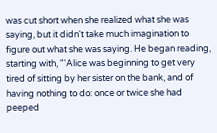was cut short when she realized what she was saying, but it didn't take much imagination to figure out what she was saying. He began reading, starting with, "'Alice was beginning to get very tired of sitting by her sister on the bank, and of having nothing to do: once or twice she had peeped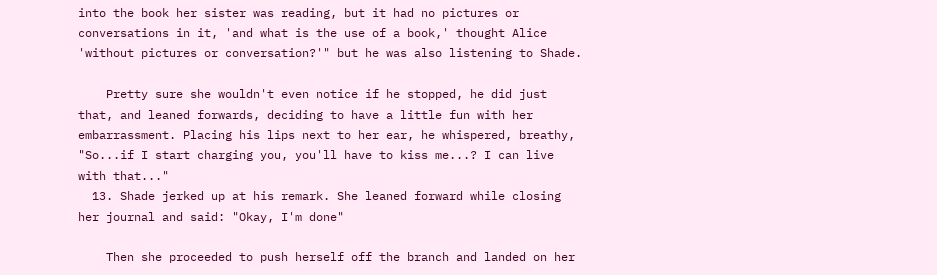into the book her sister was reading, but it had no pictures or conversations in it, 'and what is the use of a book,' thought Alice 'without pictures or conversation?'" but he was also listening to Shade.

    Pretty sure she wouldn't even notice if he stopped, he did just that, and leaned forwards, deciding to have a little fun with her embarrassment. Placing his lips next to her ear, he whispered, breathy, "So...if I start charging you, you'll have to kiss me...? I can live with that..."
  13. Shade jerked up at his remark. She leaned forward while closing her journal and said: "Okay, I'm done"

    Then she proceeded to push herself off the branch and landed on her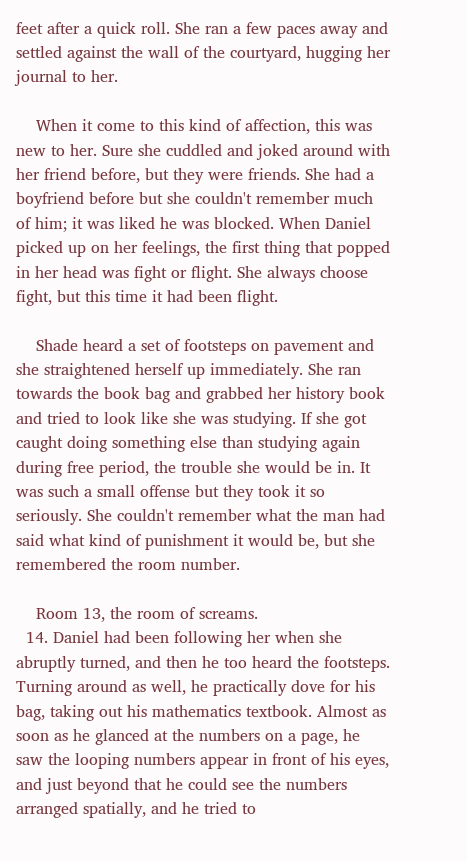feet after a quick roll. She ran a few paces away and settled against the wall of the courtyard, hugging her journal to her.

    When it come to this kind of affection, this was new to her. Sure she cuddled and joked around with her friend before, but they were friends. She had a boyfriend before but she couldn't remember much of him; it was liked he was blocked. When Daniel picked up on her feelings, the first thing that popped in her head was fight or flight. She always choose fight, but this time it had been flight.

    Shade heard a set of footsteps on pavement and she straightened herself up immediately. She ran towards the book bag and grabbed her history book and tried to look like she was studying. If she got caught doing something else than studying again during free period, the trouble she would be in. It was such a small offense but they took it so seriously. She couldn't remember what the man had said what kind of punishment it would be, but she remembered the room number.

    Room 13, the room of screams.
  14. Daniel had been following her when she abruptly turned, and then he too heard the footsteps. Turning around as well, he practically dove for his bag, taking out his mathematics textbook. Almost as soon as he glanced at the numbers on a page, he saw the looping numbers appear in front of his eyes, and just beyond that he could see the numbers arranged spatially, and he tried to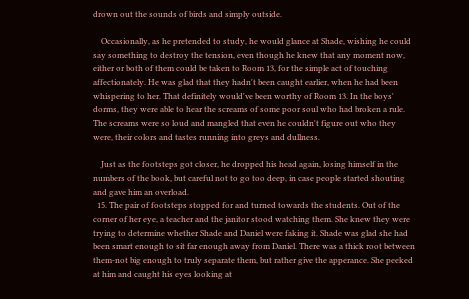drown out the sounds of birds and simply outside.

    Occasionally, as he pretended to study, he would glance at Shade, wishing he could say something to destroy the tension, even though he knew that any moment now, either or both of them could be taken to Room 13, for the simple act of touching affectionately. He was glad that they hadn't been caught earlier, when he had been whispering to her. That definitely would've been worthy of Room 13. In the boys' dorms, they were able to hear the screams of some poor soul who had broken a rule. The screams were so loud and mangled that even he couldn't figure out who they were, their colors and tastes running into greys and dullness.

    Just as the footsteps got closer, he dropped his head again, losing himself in the numbers of the book, but careful not to go too deep, in case people started shouting and gave him an overload.
  15. The pair of footsteps stopped for and turned towards the students. Out of the corner of her eye, a teacher and the janitor stood watching them. She knew they were trying to determine whether Shade and Daniel were faking it. Shade was glad she had been smart enough to sit far enough away from Daniel. There was a thick root between them-not big enough to truly separate them, but rather give the apperance. She peeked at him and caught his eyes looking at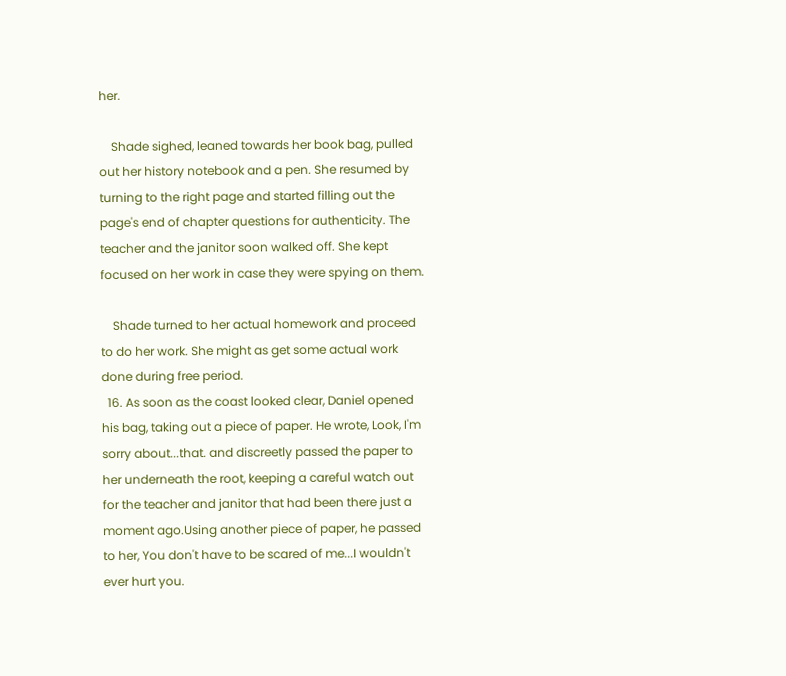her.

    Shade sighed, leaned towards her book bag, pulled out her history notebook and a pen. She resumed by turning to the right page and started filling out the page's end of chapter questions for authenticity. The teacher and the janitor soon walked off. She kept focused on her work in case they were spying on them.

    Shade turned to her actual homework and proceed to do her work. She might as get some actual work done during free period.
  16. As soon as the coast looked clear, Daniel opened his bag, taking out a piece of paper. He wrote, Look, I'm sorry about...that. and discreetly passed the paper to her underneath the root, keeping a careful watch out for the teacher and janitor that had been there just a moment ago.Using another piece of paper, he passed to her, You don't have to be scared of me...I wouldn't ever hurt you.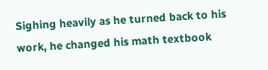Sighing heavily as he turned back to his work, he changed his math textbook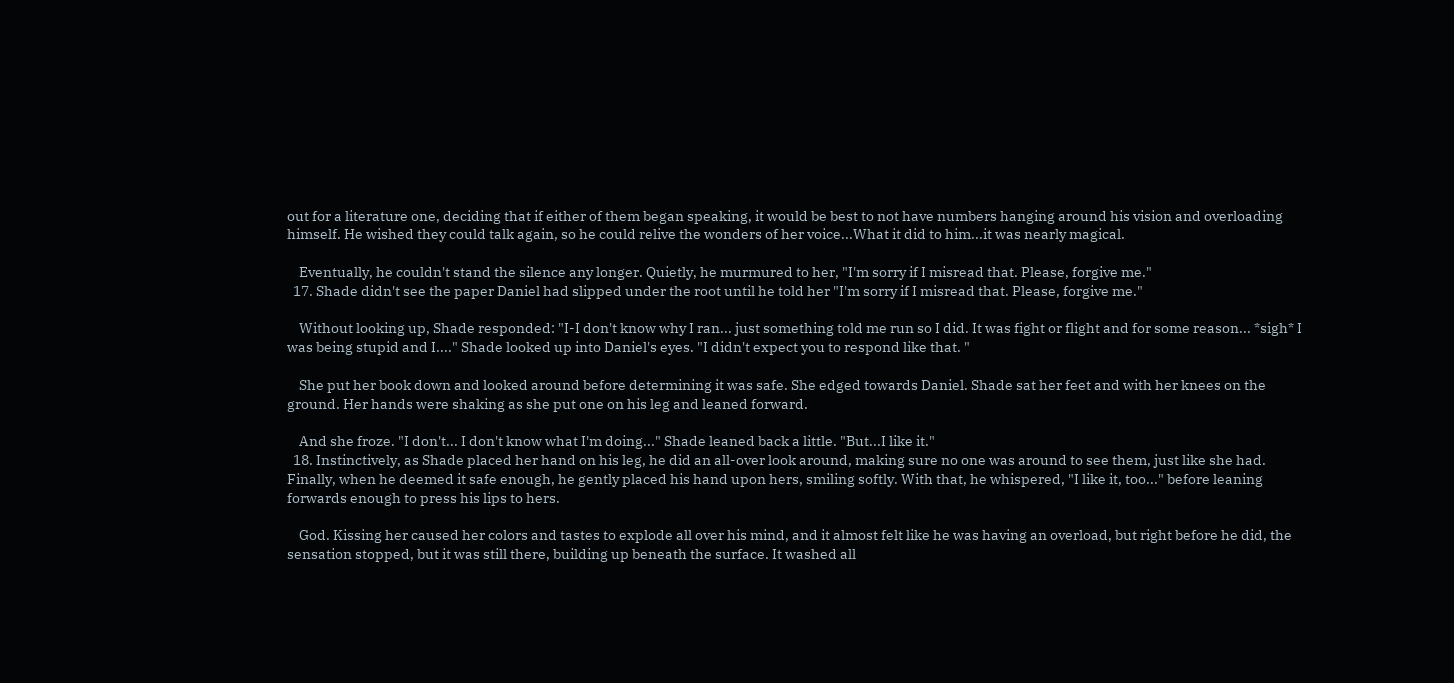out for a literature one, deciding that if either of them began speaking, it would be best to not have numbers hanging around his vision and overloading himself. He wished they could talk again, so he could relive the wonders of her voice...What it did to him...it was nearly magical.

    Eventually, he couldn't stand the silence any longer. Quietly, he murmured to her, "I'm sorry if I misread that. Please, forgive me."
  17. Shade didn't see the paper Daniel had slipped under the root until he told her "I'm sorry if I misread that. Please, forgive me."

    Without looking up, Shade responded: "I-I don't know why I ran... just something told me run so I did. It was fight or flight and for some reason... *sigh* I was being stupid and I...." Shade looked up into Daniel's eyes. "I didn't expect you to respond like that. "

    She put her book down and looked around before determining it was safe. She edged towards Daniel. Shade sat her feet and with her knees on the ground. Her hands were shaking as she put one on his leg and leaned forward.

    And she froze. "I don't... I don't know what I'm doing..." Shade leaned back a little. "But...I like it."
  18. Instinctively, as Shade placed her hand on his leg, he did an all-over look around, making sure no one was around to see them, just like she had. Finally, when he deemed it safe enough, he gently placed his hand upon hers, smiling softly. With that, he whispered, "I like it, too..." before leaning forwards enough to press his lips to hers.

    God. Kissing her caused her colors and tastes to explode all over his mind, and it almost felt like he was having an overload, but right before he did, the sensation stopped, but it was still there, building up beneath the surface. It washed all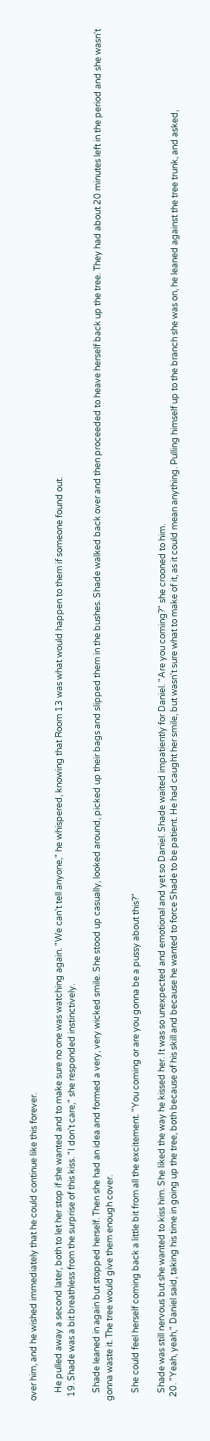over him, and he wished immediately that he could continue like this forever.

    He pulled away a second later, both to let her stop if she wanted and to make sure no one was watching again. "We can't tell anyone," he whispered, knowing that Room 13 was what would happen to them if someone found out.
  19. Shade was a bit breathless from the surprise of this kiss. "I don't care," she responded instinctively.

    Shade leaned in again but stopped herself. Then she had an idea and formed a very, very wicked smile. She stood up casually, looked around, picked up their bags and slipped them in the bushes. Shade walked back over and then proceeded to heave herself back up the tree. They had about 20 minutes left in the period and she wasn't gonna waste it. The tree would give them enough cover.

    She could feel herself coming back a little bit from all the excitement. "You coming or are you gonna be a pussy about this?"

    Shade was still nervous but she wanted to kiss him. She liked the way he kissed her. It was so unexpected and emotional and yet so Daniel. Shade waited impatiently for Daniel. "Are you coming?" she crooned to him.
  20. "Yeah, yeah," Daniel said, taking his time in going up the tree, both because of his skill and because he wanted to force Shade to be patient. He had caught her smile, but wasn't sure what to make of it, as it could mean anything. Pulling himself up to the branch she was on, he leaned against the tree trunk, and asked,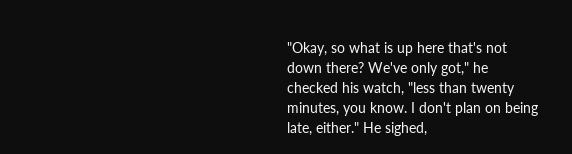"Okay, so what is up here that's not down there? We've only got," he checked his watch, "less than twenty minutes, you know. I don't plan on being late, either." He sighed,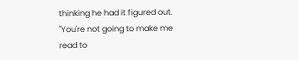thinking he had it figured out. "You're not going to make me read to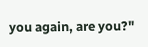you again, are you?"